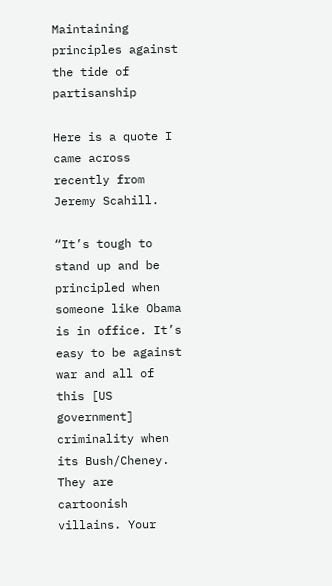Maintaining principles against the tide of partisanship

Here is a quote I came across recently from Jeremy Scahill.

“It’s tough to stand up and be principled when someone like Obama is in office. It’s easy to be against war and all of this [US government] criminality when its Bush/Cheney. They are cartoonish villains. Your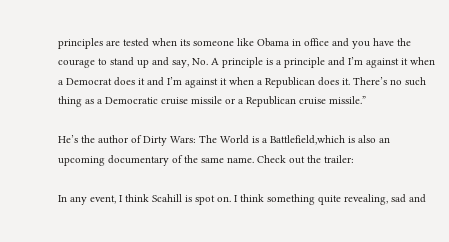principles are tested when its someone like Obama in office and you have the courage to stand up and say, No. A principle is a principle and I’m against it when a Democrat does it and I’m against it when a Republican does it. There’s no such thing as a Democratic cruise missile or a Republican cruise missile.”

He’s the author of Dirty Wars: The World is a Battlefield,which is also an upcoming documentary of the same name. Check out the trailer:

In any event, I think Scahill is spot on. I think something quite revealing, sad and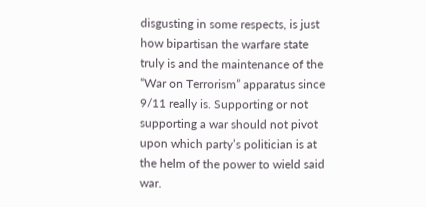disgusting in some respects, is just how bipartisan the warfare state truly is and the maintenance of the “War on Terrorism” apparatus since 9/11 really is. Supporting or not supporting a war should not pivot upon which party’s politician is at the helm of the power to wield said war.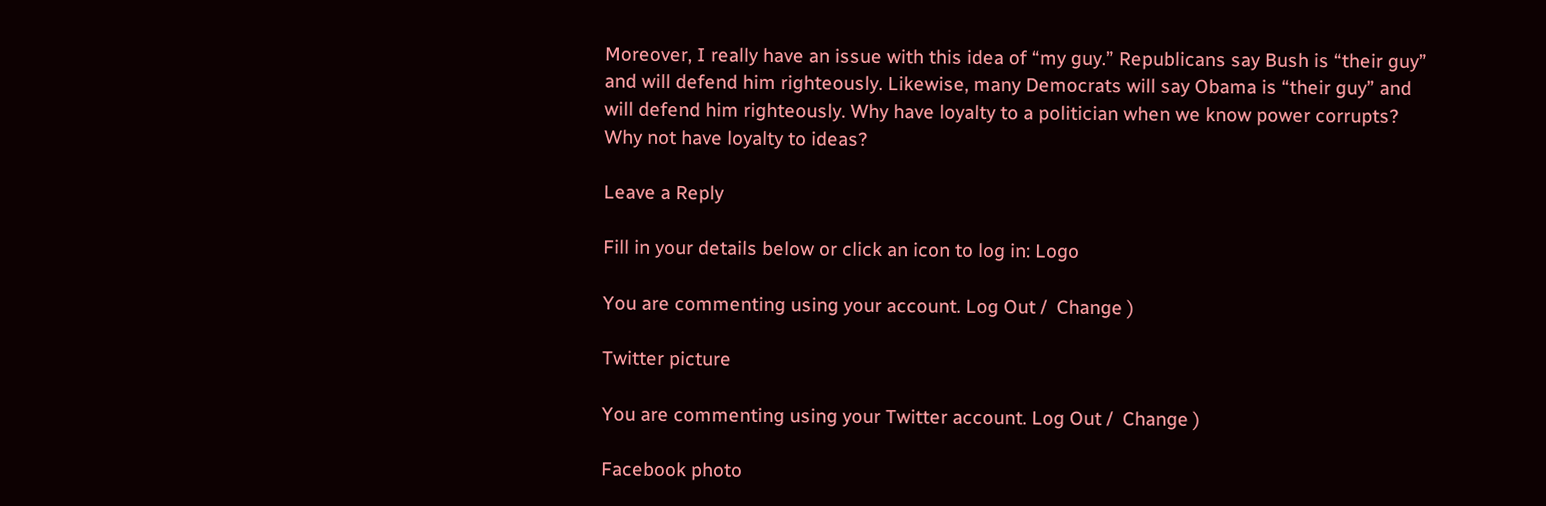Moreover, I really have an issue with this idea of “my guy.” Republicans say Bush is “their guy” and will defend him righteously. Likewise, many Democrats will say Obama is “their guy” and will defend him righteously. Why have loyalty to a politician when we know power corrupts? Why not have loyalty to ideas?

Leave a Reply

Fill in your details below or click an icon to log in: Logo

You are commenting using your account. Log Out /  Change )

Twitter picture

You are commenting using your Twitter account. Log Out /  Change )

Facebook photo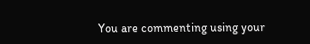You are commenting using your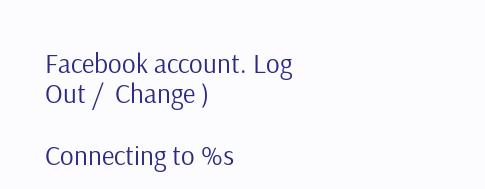Facebook account. Log Out /  Change )

Connecting to %s